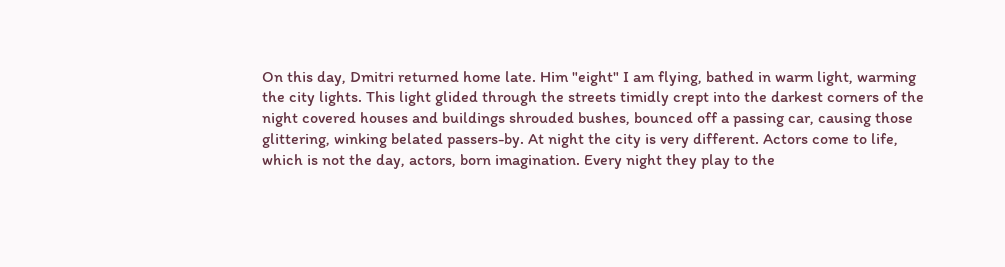On this day, Dmitri returned home late. Him "eight" I am flying, bathed in warm light, warming the city lights. This light glided through the streets timidly crept into the darkest corners of the night covered houses and buildings shrouded bushes, bounced off a passing car, causing those glittering, winking belated passers-by. At night the city is very different. Actors come to life, which is not the day, actors, born imagination. Every night they play to the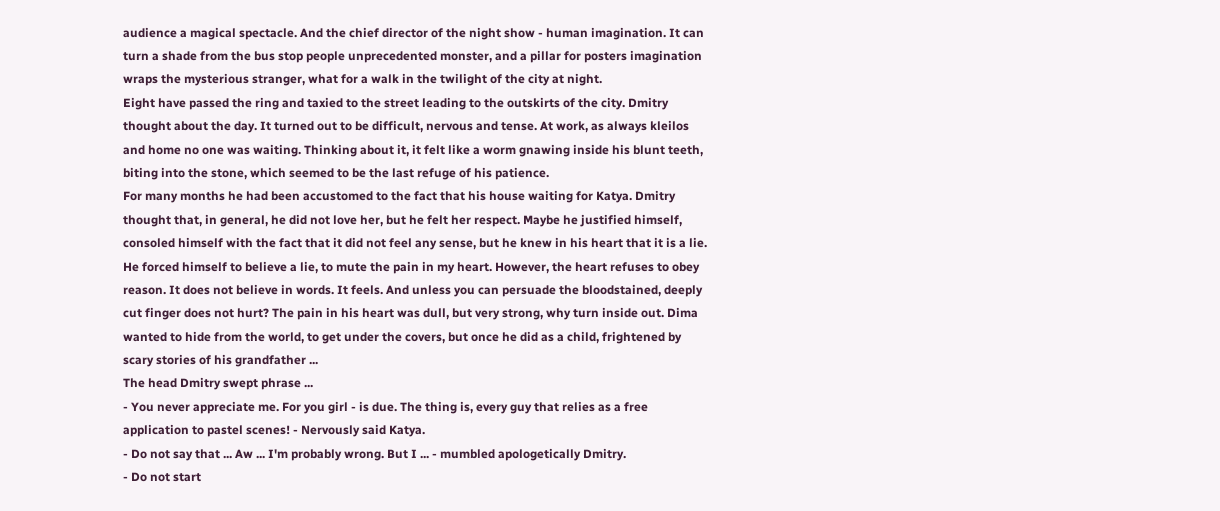audience a magical spectacle. And the chief director of the night show - human imagination. It can turn a shade from the bus stop people unprecedented monster, and a pillar for posters imagination wraps the mysterious stranger, what for a walk in the twilight of the city at night.
Eight have passed the ring and taxied to the street leading to the outskirts of the city. Dmitry thought about the day. It turned out to be difficult, nervous and tense. At work, as always kleilos and home no one was waiting. Thinking about it, it felt like a worm gnawing inside his blunt teeth, biting into the stone, which seemed to be the last refuge of his patience.
For many months he had been accustomed to the fact that his house waiting for Katya. Dmitry thought that, in general, he did not love her, but he felt her respect. Maybe he justified himself, consoled himself with the fact that it did not feel any sense, but he knew in his heart that it is a lie. He forced himself to believe a lie, to mute the pain in my heart. However, the heart refuses to obey reason. It does not believe in words. It feels. And unless you can persuade the bloodstained, deeply cut finger does not hurt? The pain in his heart was dull, but very strong, why turn inside out. Dima wanted to hide from the world, to get under the covers, but once he did as a child, frightened by scary stories of his grandfather ...
The head Dmitry swept phrase ...
- You never appreciate me. For you girl - is due. The thing is, every guy that relies as a free application to pastel scenes! - Nervously said Katya.
- Do not say that ... Aw ... I'm probably wrong. But I ... - mumbled apologetically Dmitry.
- Do not start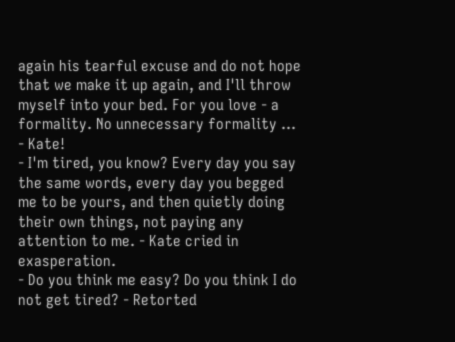again his tearful excuse and do not hope that we make it up again, and I'll throw myself into your bed. For you love - a formality. No unnecessary formality ...
- Kate!
- I'm tired, you know? Every day you say the same words, every day you begged me to be yours, and then quietly doing their own things, not paying any attention to me. - Kate cried in exasperation.
- Do you think me easy? Do you think I do not get tired? - Retorted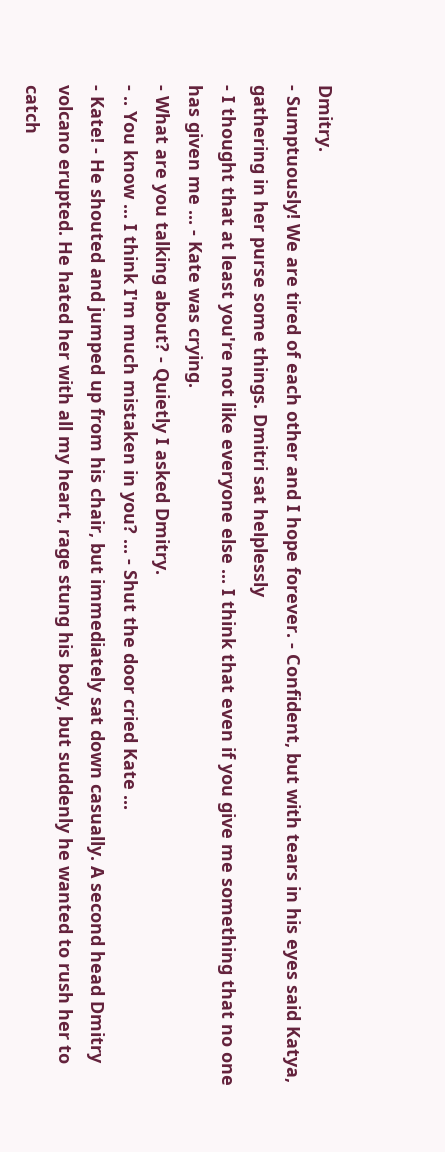Dmitry.
- Sumptuously! We are tired of each other and I hope forever. - Confident, but with tears in his eyes said Katya, gathering in her purse some things. Dmitri sat helplessly
- I thought that at least you're not like everyone else ... I think that even if you give me something that no one has given me ... - Kate was crying.
- What are you talking about? - Quietly I asked Dmitry.
- .. You know ... I think I'm much mistaken in you? ... - Shut the door cried Kate ...
- Kate! - He shouted and jumped up from his chair, but immediately sat down casually. A second head Dmitry volcano erupted. He hated her with all my heart, rage stung his body, but suddenly he wanted to rush her to catch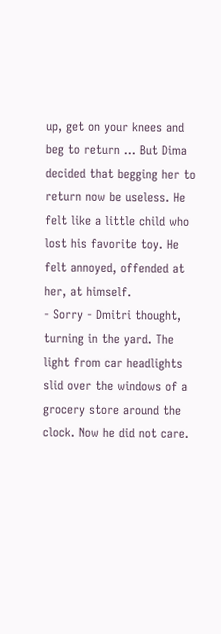up, get on your knees and beg to return ... But Dima decided that begging her to return now be useless. He felt like a little child who lost his favorite toy. He felt annoyed, offended at her, at himself.
- Sorry - Dmitri thought, turning in the yard. The light from car headlights slid over the windows of a grocery store around the clock. Now he did not care.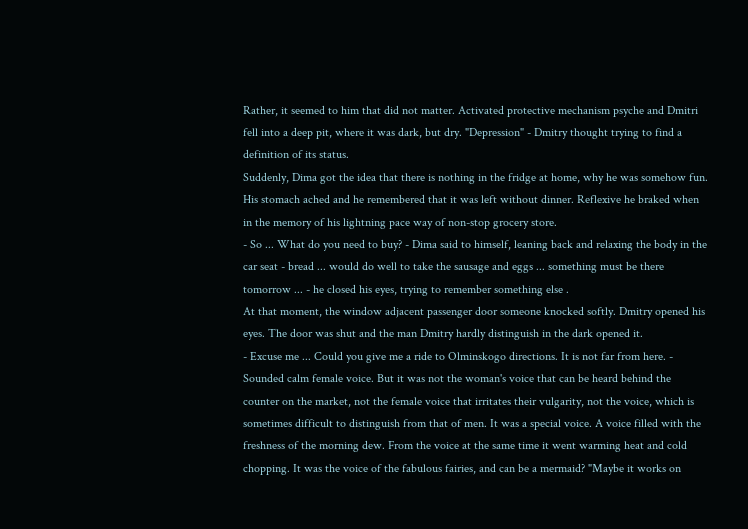Rather, it seemed to him that did not matter. Activated protective mechanism psyche and Dmitri fell into a deep pit, where it was dark, but dry. "Depression" - Dmitry thought trying to find a definition of its status.
Suddenly, Dima got the idea that there is nothing in the fridge at home, why he was somehow fun. His stomach ached and he remembered that it was left without dinner. Reflexive he braked when in the memory of his lightning pace way of non-stop grocery store.
- So ... What do you need to buy? - Dima said to himself, leaning back and relaxing the body in the car seat - bread ... would do well to take the sausage and eggs ... something must be there tomorrow ... - he closed his eyes, trying to remember something else .
At that moment, the window adjacent passenger door someone knocked softly. Dmitry opened his eyes. The door was shut and the man Dmitry hardly distinguish in the dark opened it.
- Excuse me ... Could you give me a ride to Olminskogo directions. It is not far from here. - Sounded calm female voice. But it was not the woman's voice that can be heard behind the counter on the market, not the female voice that irritates their vulgarity, not the voice, which is sometimes difficult to distinguish from that of men. It was a special voice. A voice filled with the freshness of the morning dew. From the voice at the same time it went warming heat and cold chopping. It was the voice of the fabulous fairies, and can be a mermaid? "Maybe it works on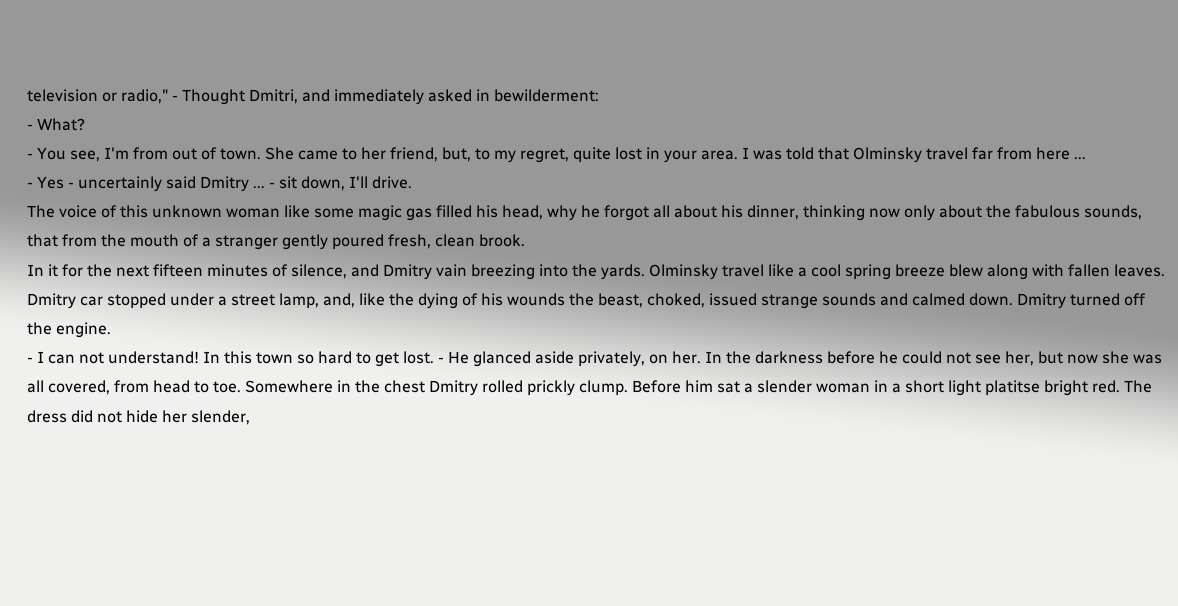television or radio," - Thought Dmitri, and immediately asked in bewilderment:
- What?
- You see, I'm from out of town. She came to her friend, but, to my regret, quite lost in your area. I was told that Olminsky travel far from here ...
- Yes - uncertainly said Dmitry ... - sit down, I'll drive.
The voice of this unknown woman like some magic gas filled his head, why he forgot all about his dinner, thinking now only about the fabulous sounds, that from the mouth of a stranger gently poured fresh, clean brook.
In it for the next fifteen minutes of silence, and Dmitry vain breezing into the yards. Olminsky travel like a cool spring breeze blew along with fallen leaves. Dmitry car stopped under a street lamp, and, like the dying of his wounds the beast, choked, issued strange sounds and calmed down. Dmitry turned off the engine.
- I can not understand! In this town so hard to get lost. - He glanced aside privately, on her. In the darkness before he could not see her, but now she was all covered, from head to toe. Somewhere in the chest Dmitry rolled prickly clump. Before him sat a slender woman in a short light platitse bright red. The dress did not hide her slender,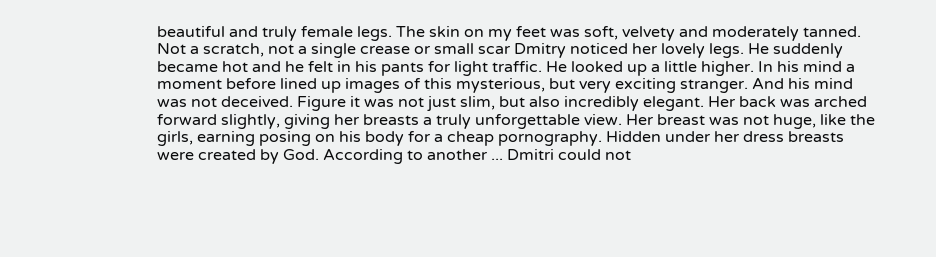beautiful and truly female legs. The skin on my feet was soft, velvety and moderately tanned. Not a scratch, not a single crease or small scar Dmitry noticed her lovely legs. He suddenly became hot and he felt in his pants for light traffic. He looked up a little higher. In his mind a moment before lined up images of this mysterious, but very exciting stranger. And his mind was not deceived. Figure it was not just slim, but also incredibly elegant. Her back was arched forward slightly, giving her breasts a truly unforgettable view. Her breast was not huge, like the girls, earning posing on his body for a cheap pornography. Hidden under her dress breasts were created by God. According to another ... Dmitri could not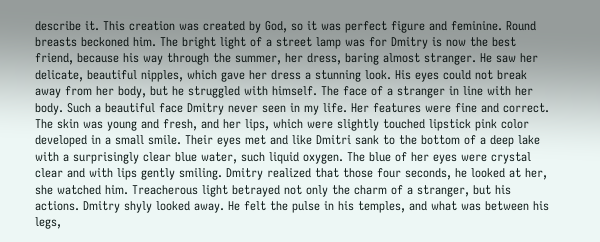describe it. This creation was created by God, so it was perfect figure and feminine. Round breasts beckoned him. The bright light of a street lamp was for Dmitry is now the best friend, because his way through the summer, her dress, baring almost stranger. He saw her delicate, beautiful nipples, which gave her dress a stunning look. His eyes could not break away from her body, but he struggled with himself. The face of a stranger in line with her body. Such a beautiful face Dmitry never seen in my life. Her features were fine and correct. The skin was young and fresh, and her lips, which were slightly touched lipstick pink color developed in a small smile. Their eyes met and like Dmitri sank to the bottom of a deep lake with a surprisingly clear blue water, such liquid oxygen. The blue of her eyes were crystal clear and with lips gently smiling. Dmitry realized that those four seconds, he looked at her, she watched him. Treacherous light betrayed not only the charm of a stranger, but his actions. Dmitry shyly looked away. He felt the pulse in his temples, and what was between his legs,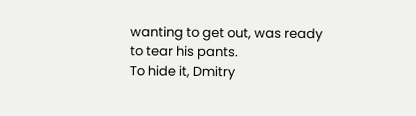wanting to get out, was ready to tear his pants.
To hide it, Dmitry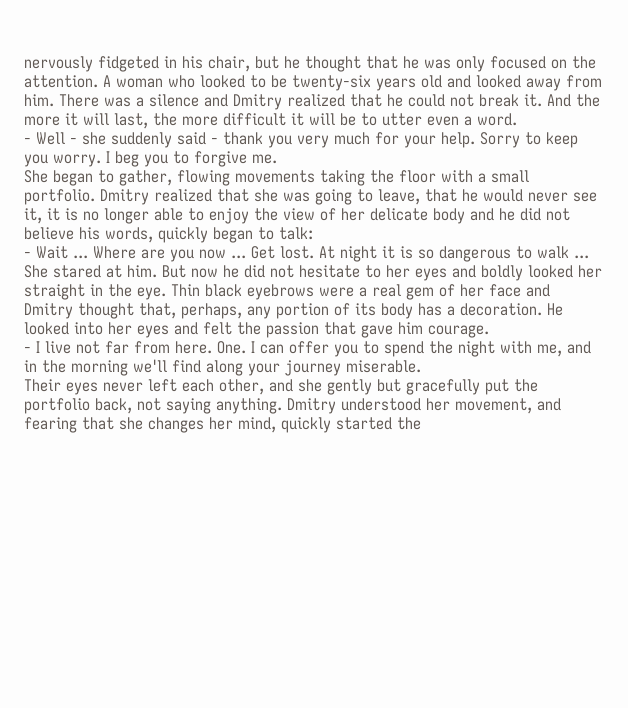nervously fidgeted in his chair, but he thought that he was only focused on the attention. A woman who looked to be twenty-six years old and looked away from him. There was a silence and Dmitry realized that he could not break it. And the more it will last, the more difficult it will be to utter even a word.
- Well - she suddenly said - thank you very much for your help. Sorry to keep you worry. I beg you to forgive me.
She began to gather, flowing movements taking the floor with a small portfolio. Dmitry realized that she was going to leave, that he would never see it, it is no longer able to enjoy the view of her delicate body and he did not believe his words, quickly began to talk:
- Wait ... Where are you now ... Get lost. At night it is so dangerous to walk ...
She stared at him. But now he did not hesitate to her eyes and boldly looked her straight in the eye. Thin black eyebrows were a real gem of her face and Dmitry thought that, perhaps, any portion of its body has a decoration. He looked into her eyes and felt the passion that gave him courage.
- I live not far from here. One. I can offer you to spend the night with me, and in the morning we'll find along your journey miserable.
Their eyes never left each other, and she gently but gracefully put the portfolio back, not saying anything. Dmitry understood her movement, and fearing that she changes her mind, quickly started the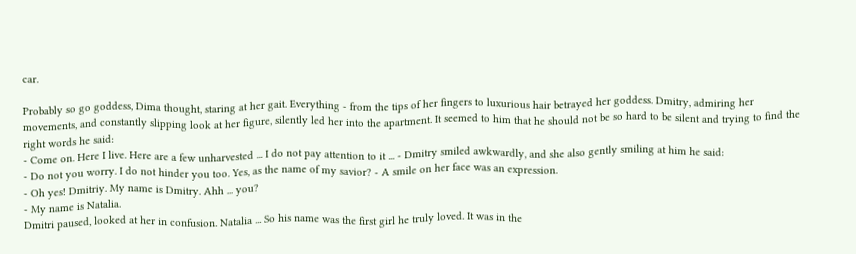car.

Probably so go goddess, Dima thought, staring at her gait. Everything - from the tips of her fingers to luxurious hair betrayed her goddess. Dmitry, admiring her movements, and constantly slipping look at her figure, silently led her into the apartment. It seemed to him that he should not be so hard to be silent and trying to find the right words he said:
- Come on. Here I live. Here are a few unharvested ... I do not pay attention to it ... - Dmitry smiled awkwardly, and she also gently smiling at him he said:
- Do not you worry. I do not hinder you too. Yes, as the name of my savior? - A smile on her face was an expression.
- Oh yes! Dmitriy. My name is Dmitry. Ahh ... you?
- My name is Natalia.
Dmitri paused, looked at her in confusion. Natalia ... So his name was the first girl he truly loved. It was in the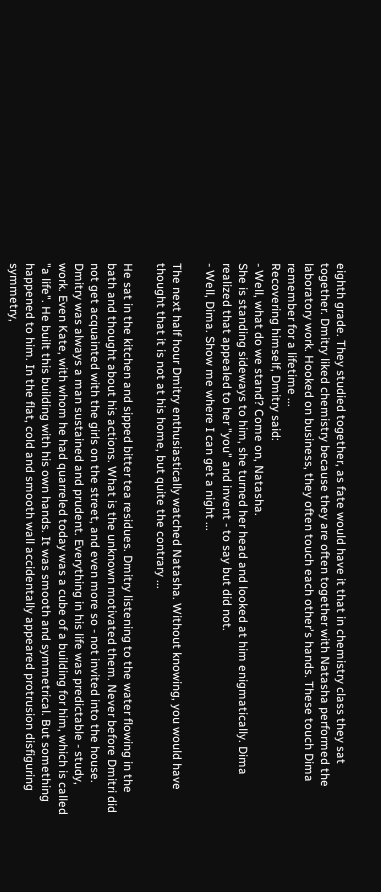eighth grade. They studied together, as fate would have it that in chemistry class they sat together. Dmitry liked chemistry because they are often together with Natasha performed the laboratory work. Hooked on business, they often touch each other's hands. These touch Dima remember for a lifetime ...
Recovering himself, Dmitry said:
- Well, what do we stand? Come on, Natasha.
She is standing sideways to him, she turned her head and looked at him enigmatically. Dima realized that appealed to her "you" and invent - to say but did not.
- Well, Dima. Show me where I can get a night ...

The next half hour Dmitry enthusiastically watched Natasha. Without knowing, you would have thought that it is not at his home, but quite the contrary ...

He sat in the kitchen and sipped bitter tea residues. Dmitry listening to the water flowing in the bath and thought about his actions. What is the unknown motivated them. Never before Dmitri did not get acquainted with the girls on the street, and even more so - not invited into the house. Dmitry was always a man sustained and prudent. Everything in his life was predictable - study, work. Even Kate, with whom he had quarreled today was a cube of a building for him, which is called "a life". He built this building with his own hands. It was smooth and symmetrical. But something happened to him. In the flat, cold and smooth wall accidentally appeared protrusion disfiguring symmetry,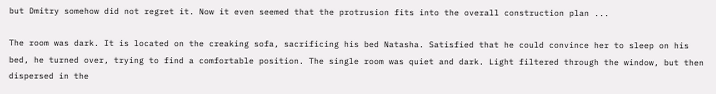but Dmitry somehow did not regret it. Now it even seemed that the protrusion fits into the overall construction plan ...

The room was dark. It is located on the creaking sofa, sacrificing his bed Natasha. Satisfied that he could convince her to sleep on his bed, he turned over, trying to find a comfortable position. The single room was quiet and dark. Light filtered through the window, but then dispersed in the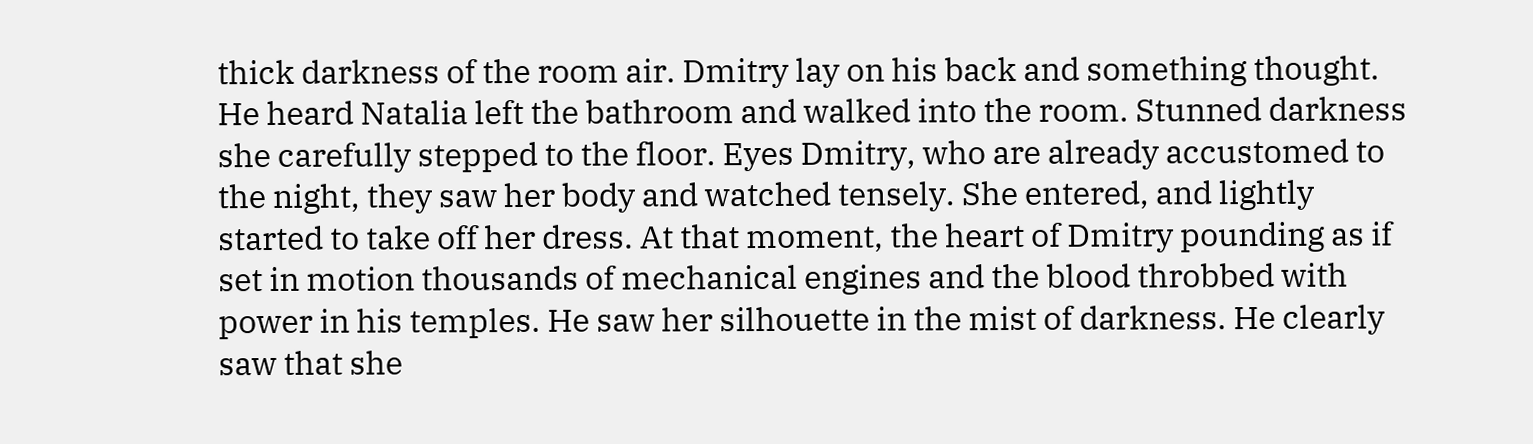thick darkness of the room air. Dmitry lay on his back and something thought. He heard Natalia left the bathroom and walked into the room. Stunned darkness she carefully stepped to the floor. Eyes Dmitry, who are already accustomed to the night, they saw her body and watched tensely. She entered, and lightly started to take off her dress. At that moment, the heart of Dmitry pounding as if set in motion thousands of mechanical engines and the blood throbbed with power in his temples. He saw her silhouette in the mist of darkness. He clearly saw that she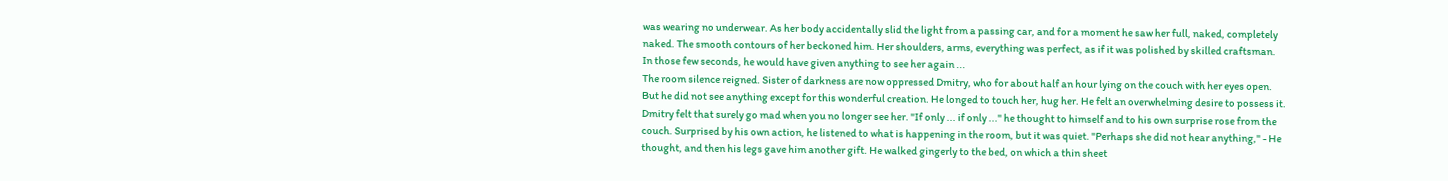was wearing no underwear. As her body accidentally slid the light from a passing car, and for a moment he saw her full, naked, completely naked. The smooth contours of her beckoned him. Her shoulders, arms, everything was perfect, as if it was polished by skilled craftsman. In those few seconds, he would have given anything to see her again ...
The room silence reigned. Sister of darkness are now oppressed Dmitry, who for about half an hour lying on the couch with her eyes open. But he did not see anything except for this wonderful creation. He longed to touch her, hug her. He felt an overwhelming desire to possess it. Dmitry felt that surely go mad when you no longer see her. "If only ... if only ..." he thought to himself and to his own surprise rose from the couch. Surprised by his own action, he listened to what is happening in the room, but it was quiet. "Perhaps she did not hear anything," - He thought, and then his legs gave him another gift. He walked gingerly to the bed, on which a thin sheet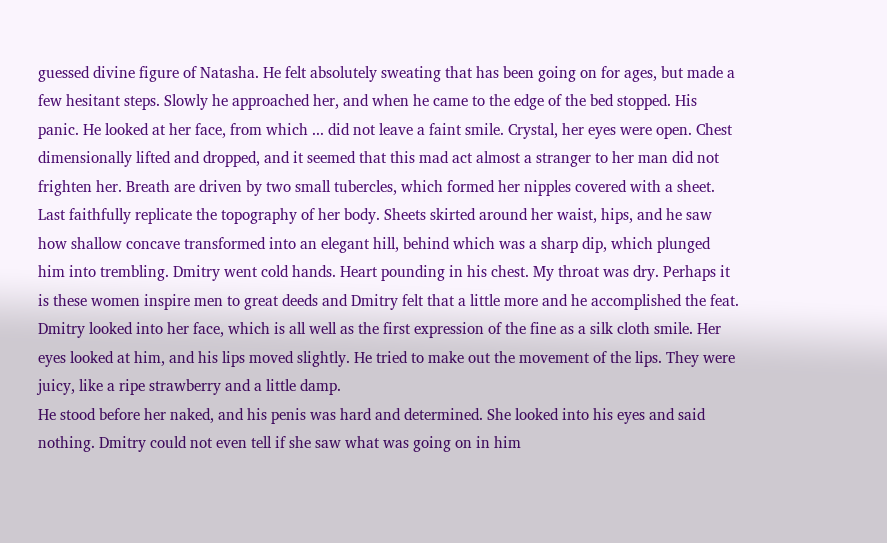guessed divine figure of Natasha. He felt absolutely sweating that has been going on for ages, but made a few hesitant steps. Slowly he approached her, and when he came to the edge of the bed stopped. His panic. He looked at her face, from which ... did not leave a faint smile. Crystal, her eyes were open. Chest dimensionally lifted and dropped, and it seemed that this mad act almost a stranger to her man did not frighten her. Breath are driven by two small tubercles, which formed her nipples covered with a sheet. Last faithfully replicate the topography of her body. Sheets skirted around her waist, hips, and he saw how shallow concave transformed into an elegant hill, behind which was a sharp dip, which plunged him into trembling. Dmitry went cold hands. Heart pounding in his chest. My throat was dry. Perhaps it is these women inspire men to great deeds and Dmitry felt that a little more and he accomplished the feat. Dmitry looked into her face, which is all well as the first expression of the fine as a silk cloth smile. Her eyes looked at him, and his lips moved slightly. He tried to make out the movement of the lips. They were juicy, like a ripe strawberry and a little damp.
He stood before her naked, and his penis was hard and determined. She looked into his eyes and said nothing. Dmitry could not even tell if she saw what was going on in him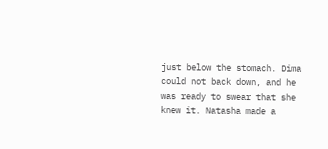just below the stomach. Dima could not back down, and he was ready to swear that she knew it. Natasha made a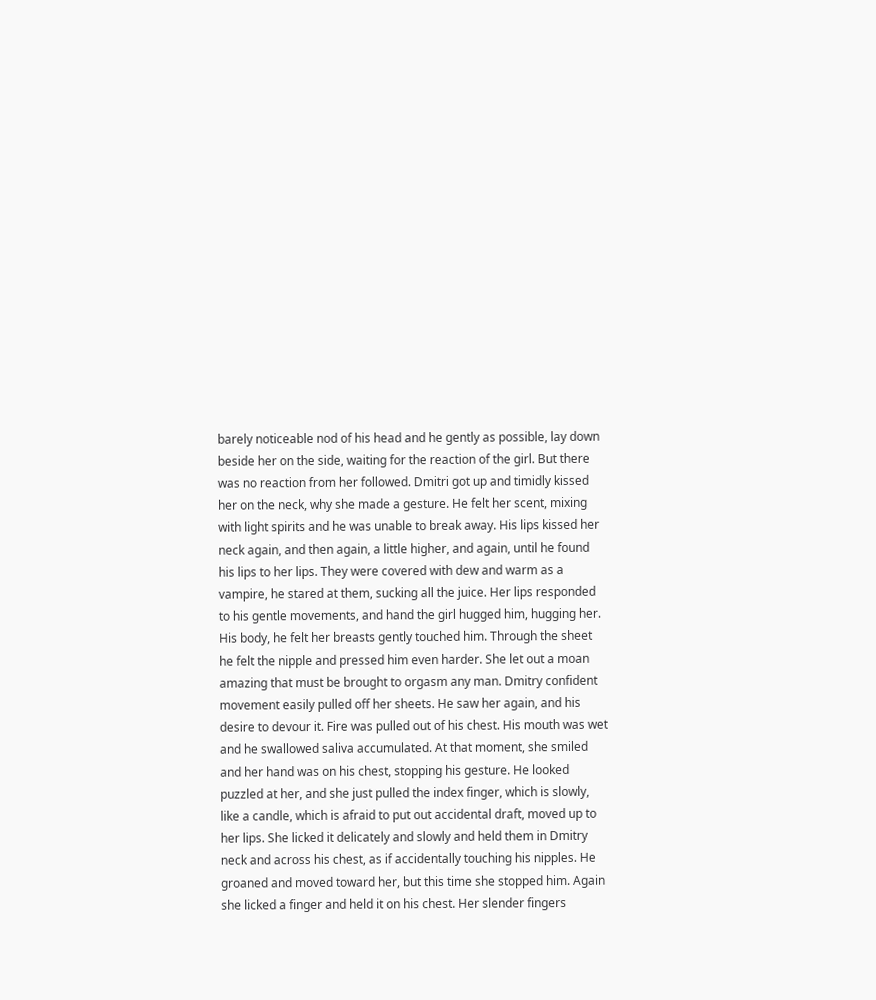barely noticeable nod of his head and he gently as possible, lay down beside her on the side, waiting for the reaction of the girl. But there was no reaction from her followed. Dmitri got up and timidly kissed her on the neck, why she made a gesture. He felt her scent, mixing with light spirits and he was unable to break away. His lips kissed her neck again, and then again, a little higher, and again, until he found his lips to her lips. They were covered with dew and warm as a vampire, he stared at them, sucking all the juice. Her lips responded to his gentle movements, and hand the girl hugged him, hugging her. His body, he felt her breasts gently touched him. Through the sheet he felt the nipple and pressed him even harder. She let out a moan amazing that must be brought to orgasm any man. Dmitry confident movement easily pulled off her sheets. He saw her again, and his desire to devour it. Fire was pulled out of his chest. His mouth was wet and he swallowed saliva accumulated. At that moment, she smiled and her hand was on his chest, stopping his gesture. He looked puzzled at her, and she just pulled the index finger, which is slowly, like a candle, which is afraid to put out accidental draft, moved up to her lips. She licked it delicately and slowly and held them in Dmitry neck and across his chest, as if accidentally touching his nipples. He groaned and moved toward her, but this time she stopped him. Again she licked a finger and held it on his chest. Her slender fingers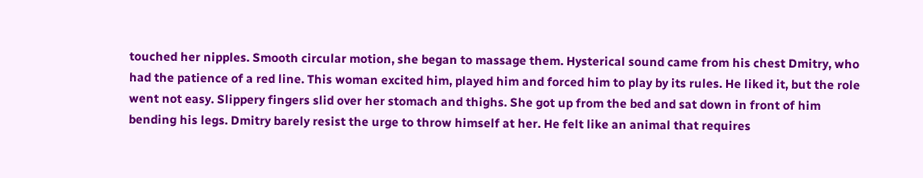touched her nipples. Smooth circular motion, she began to massage them. Hysterical sound came from his chest Dmitry, who had the patience of a red line. This woman excited him, played him and forced him to play by its rules. He liked it, but the role went not easy. Slippery fingers slid over her stomach and thighs. She got up from the bed and sat down in front of him bending his legs. Dmitry barely resist the urge to throw himself at her. He felt like an animal that requires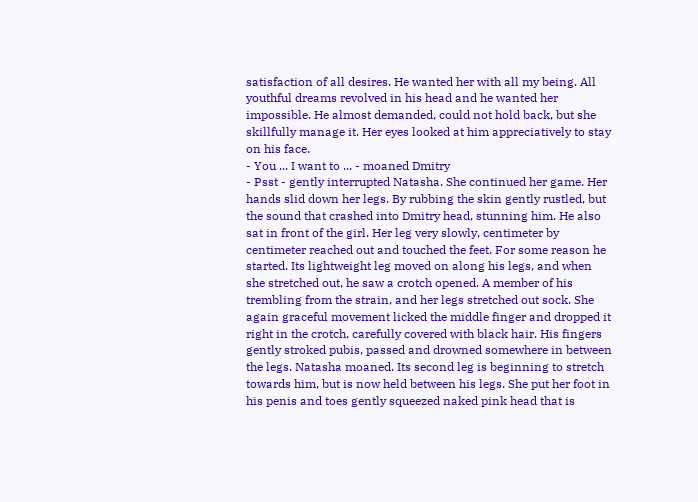satisfaction of all desires. He wanted her with all my being. All youthful dreams revolved in his head and he wanted her impossible. He almost demanded, could not hold back, but she skillfully manage it. Her eyes looked at him appreciatively to stay on his face.
- You ... I want to ... - moaned Dmitry
- Psst - gently interrupted Natasha. She continued her game. Her hands slid down her legs. By rubbing the skin gently rustled, but the sound that crashed into Dmitry head, stunning him. He also sat in front of the girl. Her leg very slowly, centimeter by centimeter reached out and touched the feet. For some reason he started. Its lightweight leg moved on along his legs, and when she stretched out, he saw a crotch opened. A member of his trembling from the strain, and her legs stretched out sock. She again graceful movement licked the middle finger and dropped it right in the crotch, carefully covered with black hair. His fingers gently stroked pubis, passed and drowned somewhere in between the legs. Natasha moaned. Its second leg is beginning to stretch towards him, but is now held between his legs. She put her foot in his penis and toes gently squeezed naked pink head that is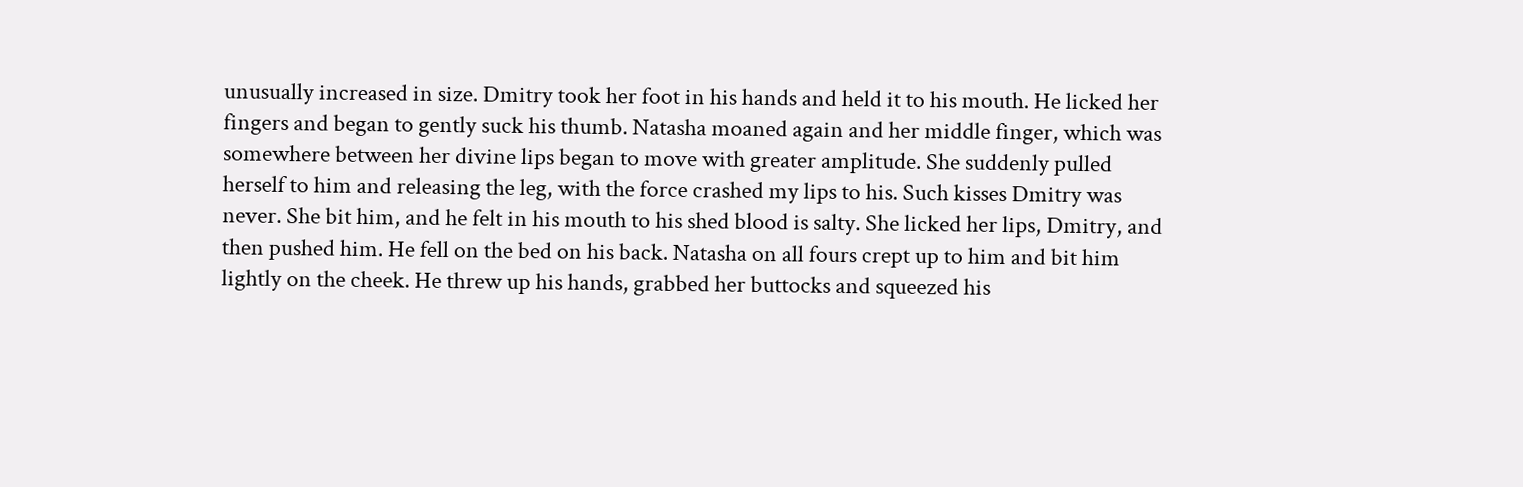unusually increased in size. Dmitry took her foot in his hands and held it to his mouth. He licked her fingers and began to gently suck his thumb. Natasha moaned again and her middle finger, which was somewhere between her divine lips began to move with greater amplitude. She suddenly pulled herself to him and releasing the leg, with the force crashed my lips to his. Such kisses Dmitry was never. She bit him, and he felt in his mouth to his shed blood is salty. She licked her lips, Dmitry, and then pushed him. He fell on the bed on his back. Natasha on all fours crept up to him and bit him lightly on the cheek. He threw up his hands, grabbed her buttocks and squeezed his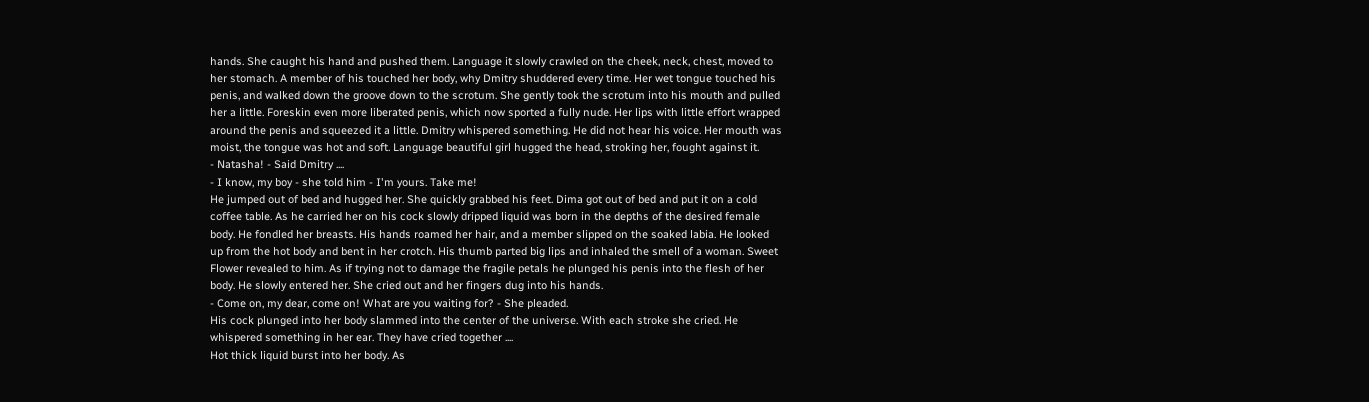hands. She caught his hand and pushed them. Language it slowly crawled on the cheek, neck, chest, moved to her stomach. A member of his touched her body, why Dmitry shuddered every time. Her wet tongue touched his penis, and walked down the groove down to the scrotum. She gently took the scrotum into his mouth and pulled her a little. Foreskin even more liberated penis, which now sported a fully nude. Her lips with little effort wrapped around the penis and squeezed it a little. Dmitry whispered something. He did not hear his voice. Her mouth was moist, the tongue was hot and soft. Language beautiful girl hugged the head, stroking her, fought against it.
- Natasha! - Said Dmitry ....
- I know, my boy - she told him - I'm yours. Take me!
He jumped out of bed and hugged her. She quickly grabbed his feet. Dima got out of bed and put it on a cold coffee table. As he carried her on his cock slowly dripped liquid was born in the depths of the desired female body. He fondled her breasts. His hands roamed her hair, and a member slipped on the soaked labia. He looked up from the hot body and bent in her crotch. His thumb parted big lips and inhaled the smell of a woman. Sweet Flower revealed to him. As if trying not to damage the fragile petals he plunged his penis into the flesh of her body. He slowly entered her. She cried out and her fingers dug into his hands.
- Come on, my dear, come on! What are you waiting for? - She pleaded.
His cock plunged into her body slammed into the center of the universe. With each stroke she cried. He whispered something in her ear. They have cried together ....
Hot thick liquid burst into her body. As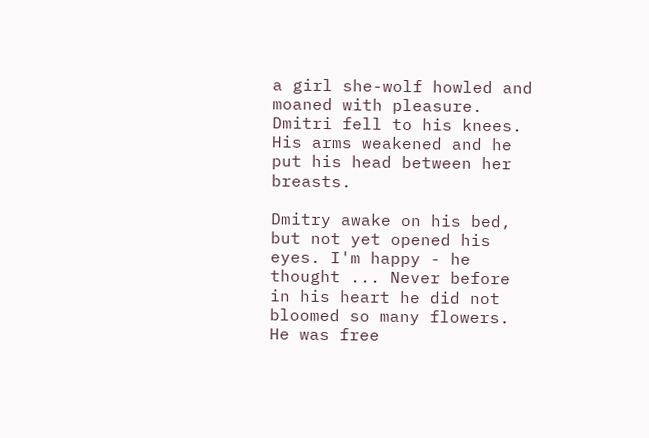a girl she-wolf howled and moaned with pleasure. Dmitri fell to his knees. His arms weakened and he put his head between her breasts.

Dmitry awake on his bed, but not yet opened his eyes. I'm happy - he thought ... Never before in his heart he did not bloomed so many flowers. He was free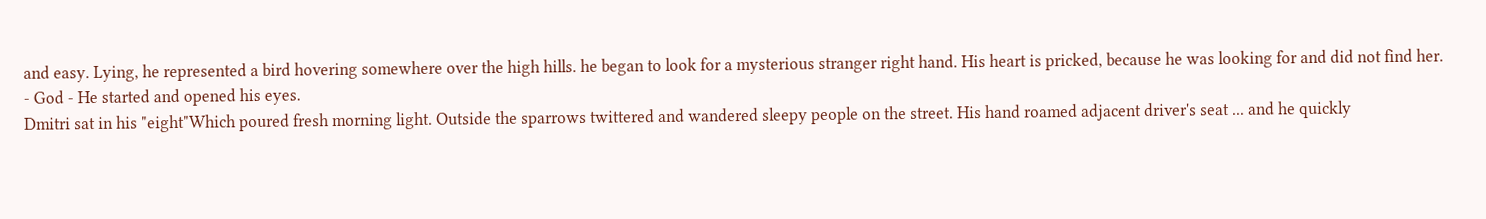and easy. Lying, he represented a bird hovering somewhere over the high hills. he began to look for a mysterious stranger right hand. His heart is pricked, because he was looking for and did not find her.
- God - He started and opened his eyes.
Dmitri sat in his "eight"Which poured fresh morning light. Outside the sparrows twittered and wandered sleepy people on the street. His hand roamed adjacent driver's seat ... and he quickly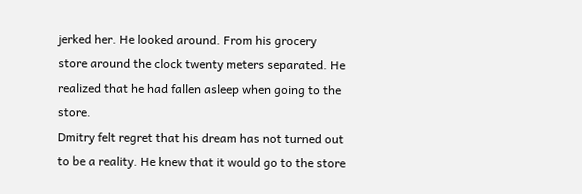jerked her. He looked around. From his grocery store around the clock twenty meters separated. He realized that he had fallen asleep when going to the store.
Dmitry felt regret that his dream has not turned out to be a reality. He knew that it would go to the store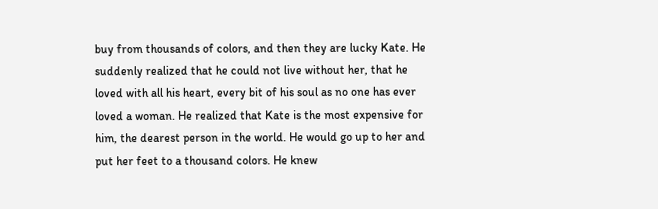buy from thousands of colors, and then they are lucky Kate. He suddenly realized that he could not live without her, that he loved with all his heart, every bit of his soul as no one has ever loved a woman. He realized that Kate is the most expensive for him, the dearest person in the world. He would go up to her and put her feet to a thousand colors. He knew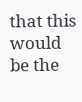that this would be the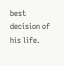best decision of his life.